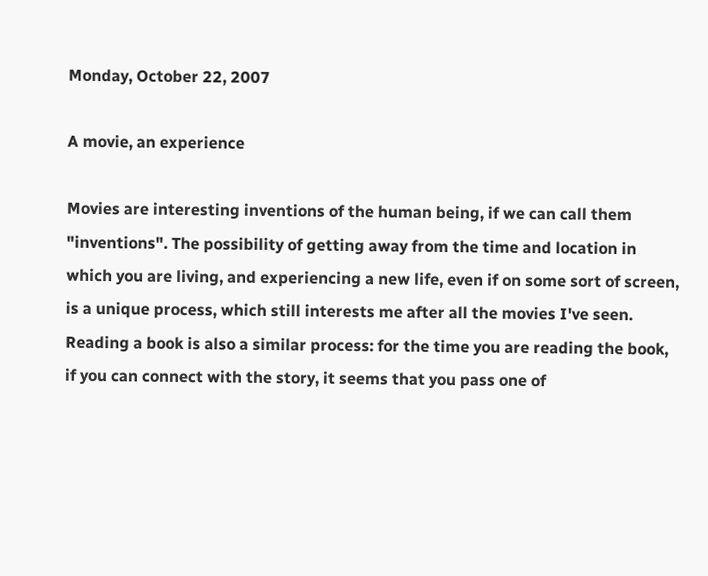Monday, October 22, 2007

A movie, an experience

Movies are interesting inventions of the human being, if we can call them "inventions". The possibility of getting away from the time and location in which you are living, and experiencing a new life, even if on some sort of screen, is a unique process, which still interests me after all the movies I've seen. Reading a book is also a similar process: for the time you are reading the book, if you can connect with the story, it seems that you pass one of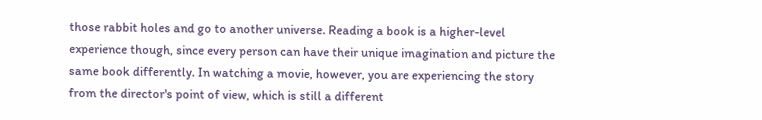those rabbit holes and go to another universe. Reading a book is a higher-level experience though, since every person can have their unique imagination and picture the same book differently. In watching a movie, however, you are experiencing the story from the director's point of view, which is still a different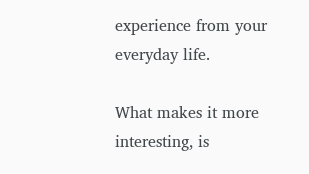experience from your everyday life.

What makes it more interesting, is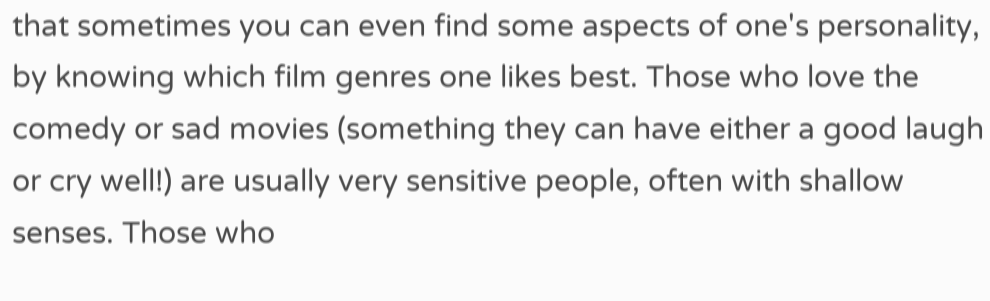that sometimes you can even find some aspects of one's personality, by knowing which film genres one likes best. Those who love the comedy or sad movies (something they can have either a good laugh or cry well!) are usually very sensitive people, often with shallow senses. Those who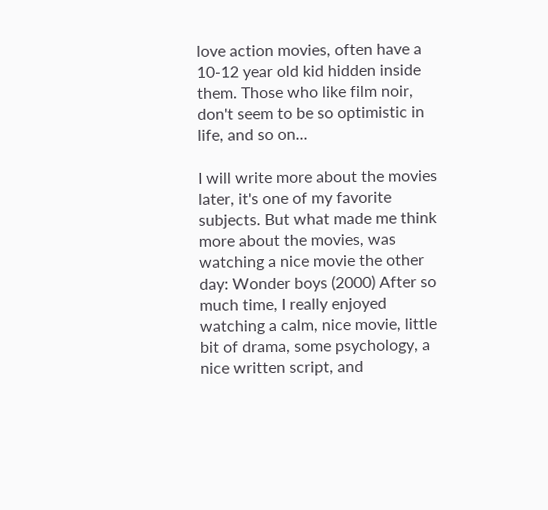love action movies, often have a 10-12 year old kid hidden inside them. Those who like film noir, don't seem to be so optimistic in life, and so on...

I will write more about the movies later, it's one of my favorite subjects. But what made me think more about the movies, was watching a nice movie the other day: Wonder boys (2000) After so much time, I really enjoyed watching a calm, nice movie, little bit of drama, some psychology, a nice written script, and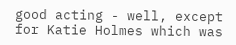good acting - well, except for Katie Holmes which was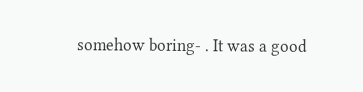somehow boring- . It was a good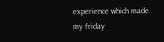experience which made my friday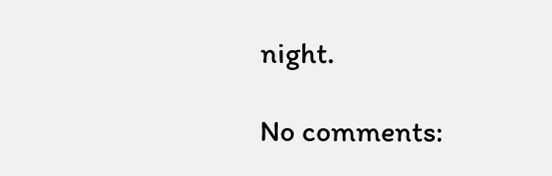night.

No comments: